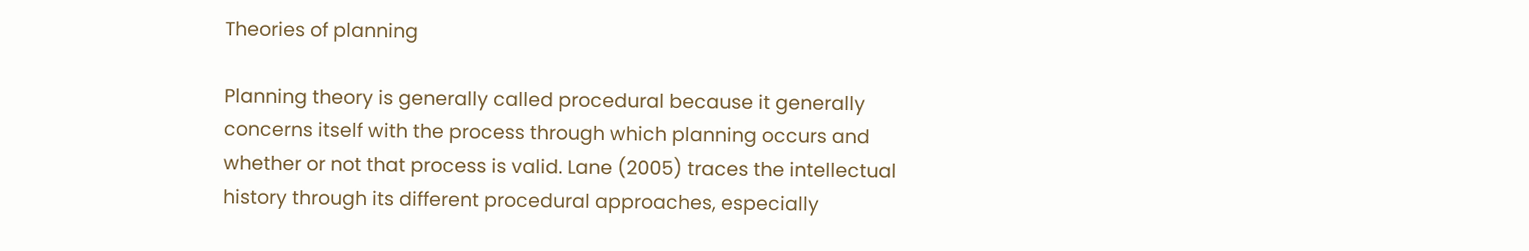Theories of planning

Planning theory is generally called procedural because it generally concerns itself with the process through which planning occurs and whether or not that process is valid. Lane (2005) traces the intellectual history through its different procedural approaches, especially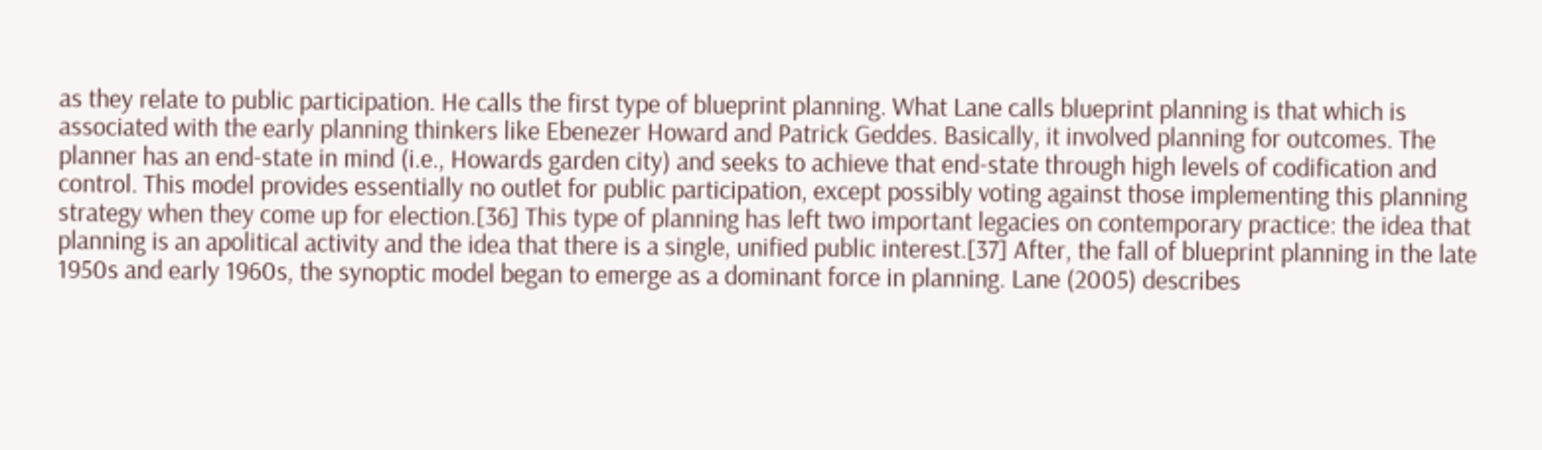as they relate to public participation. He calls the first type of blueprint planning. What Lane calls blueprint planning is that which is associated with the early planning thinkers like Ebenezer Howard and Patrick Geddes. Basically, it involved planning for outcomes. The planner has an end-state in mind (i.e., Howards garden city) and seeks to achieve that end-state through high levels of codification and control. This model provides essentially no outlet for public participation, except possibly voting against those implementing this planning strategy when they come up for election.[36] This type of planning has left two important legacies on contemporary practice: the idea that planning is an apolitical activity and the idea that there is a single, unified public interest.[37] After, the fall of blueprint planning in the late 1950s and early 1960s, the synoptic model began to emerge as a dominant force in planning. Lane (2005) describes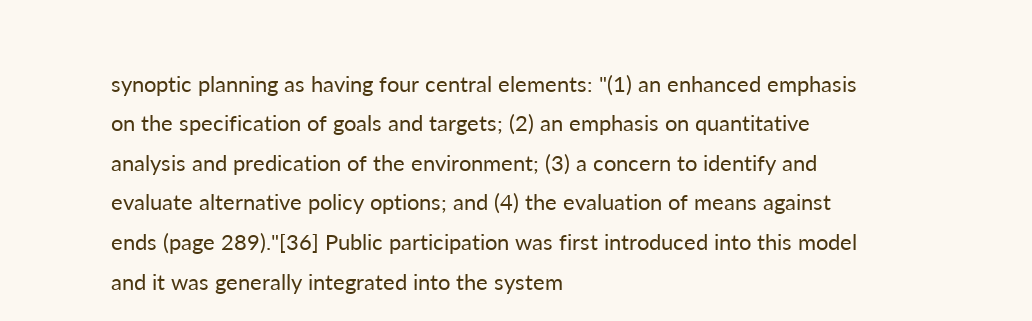synoptic planning as having four central elements: "(1) an enhanced emphasis on the specification of goals and targets; (2) an emphasis on quantitative analysis and predication of the environment; (3) a concern to identify and evaluate alternative policy options; and (4) the evaluation of means against ends (page 289)."[36] Public participation was first introduced into this model and it was generally integrated into the system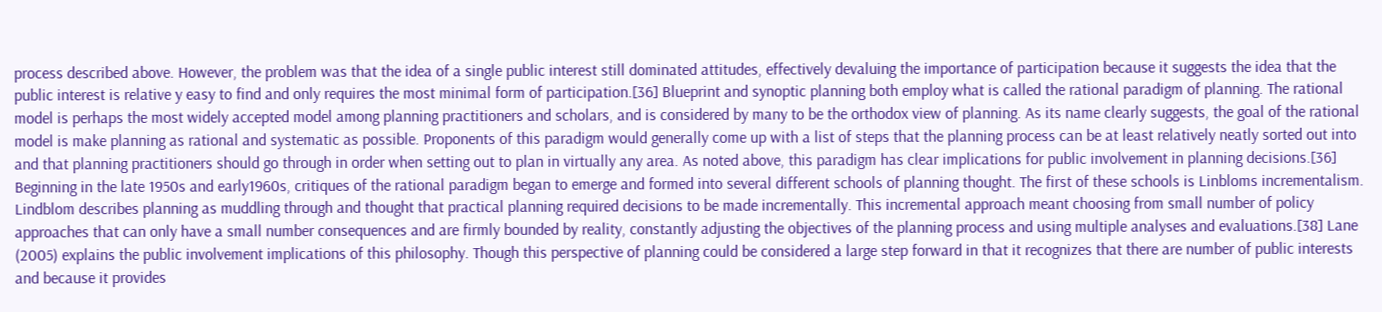process described above. However, the problem was that the idea of a single public interest still dominated attitudes, effectively devaluing the importance of participation because it suggests the idea that the public interest is relative y easy to find and only requires the most minimal form of participation.[36] Blueprint and synoptic planning both employ what is called the rational paradigm of planning. The rational model is perhaps the most widely accepted model among planning practitioners and scholars, and is considered by many to be the orthodox view of planning. As its name clearly suggests, the goal of the rational model is make planning as rational and systematic as possible. Proponents of this paradigm would generally come up with a list of steps that the planning process can be at least relatively neatly sorted out into and that planning practitioners should go through in order when setting out to plan in virtually any area. As noted above, this paradigm has clear implications for public involvement in planning decisions.[36] Beginning in the late 1950s and early1960s, critiques of the rational paradigm began to emerge and formed into several different schools of planning thought. The first of these schools is Linbloms incrementalism. Lindblom describes planning as muddling through and thought that practical planning required decisions to be made incrementally. This incremental approach meant choosing from small number of policy approaches that can only have a small number consequences and are firmly bounded by reality, constantly adjusting the objectives of the planning process and using multiple analyses and evaluations.[38] Lane (2005) explains the public involvement implications of this philosophy. Though this perspective of planning could be considered a large step forward in that it recognizes that there are number of public interests and because it provides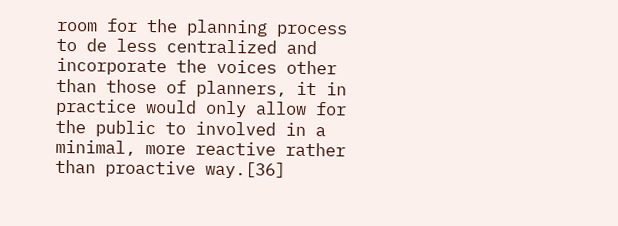room for the planning process to de less centralized and incorporate the voices other than those of planners, it in practice would only allow for the public to involved in a minimal, more reactive rather than proactive way.[36]